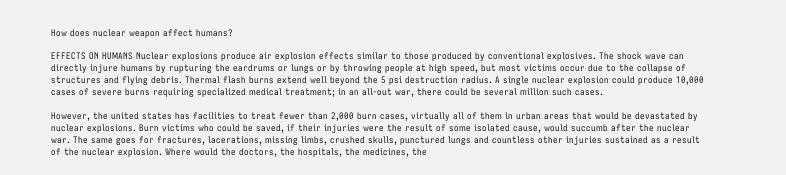How does nuclear weapon affect humans?

EFFECTS ON HUMANS Nuclear explosions produce air explosion effects similar to those produced by conventional explosives. The shock wave can directly injure humans by rupturing the eardrums or lungs or by throwing people at high speed, but most victims occur due to the collapse of structures and flying debris. Thermal flash burns extend well beyond the 5 psi destruction radius. A single nuclear explosion could produce 10,000 cases of severe burns requiring specialized medical treatment; in an all-out war, there could be several million such cases.

However, the united states has facilities to treat fewer than 2,000 burn cases, virtually all of them in urban areas that would be devastated by nuclear explosions. Burn victims who could be saved, if their injuries were the result of some isolated cause, would succumb after the nuclear war. The same goes for fractures, lacerations, missing limbs, crushed skulls, punctured lungs and countless other injuries sustained as a result of the nuclear explosion. Where would the doctors, the hospitals, the medicines, the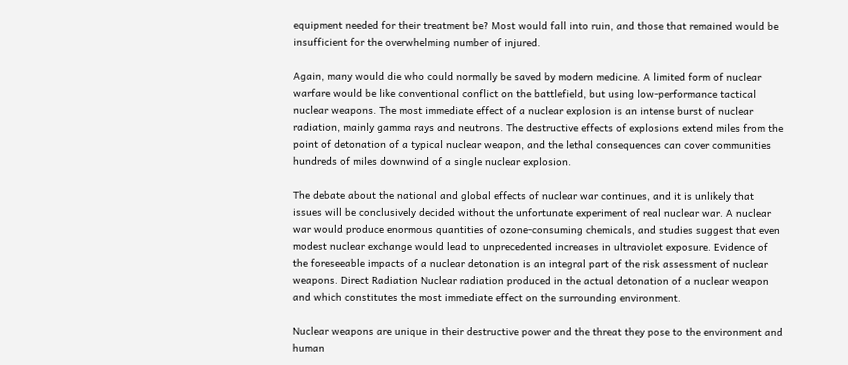equipment needed for their treatment be? Most would fall into ruin, and those that remained would be insufficient for the overwhelming number of injured.

Again, many would die who could normally be saved by modern medicine. A limited form of nuclear warfare would be like conventional conflict on the battlefield, but using low-performance tactical nuclear weapons. The most immediate effect of a nuclear explosion is an intense burst of nuclear radiation, mainly gamma rays and neutrons. The destructive effects of explosions extend miles from the point of detonation of a typical nuclear weapon, and the lethal consequences can cover communities hundreds of miles downwind of a single nuclear explosion.

The debate about the national and global effects of nuclear war continues, and it is unlikely that issues will be conclusively decided without the unfortunate experiment of real nuclear war. A nuclear war would produce enormous quantities of ozone-consuming chemicals, and studies suggest that even modest nuclear exchange would lead to unprecedented increases in ultraviolet exposure. Evidence of the foreseeable impacts of a nuclear detonation is an integral part of the risk assessment of nuclear weapons. Direct Radiation Nuclear radiation produced in the actual detonation of a nuclear weapon and which constitutes the most immediate effect on the surrounding environment.

Nuclear weapons are unique in their destructive power and the threat they pose to the environment and human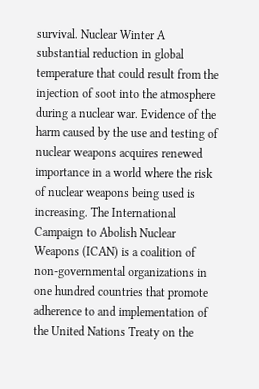survival. Nuclear Winter A substantial reduction in global temperature that could result from the injection of soot into the atmosphere during a nuclear war. Evidence of the harm caused by the use and testing of nuclear weapons acquires renewed importance in a world where the risk of nuclear weapons being used is increasing. The International Campaign to Abolish Nuclear Weapons (ICAN) is a coalition of non-governmental organizations in one hundred countries that promote adherence to and implementation of the United Nations Treaty on the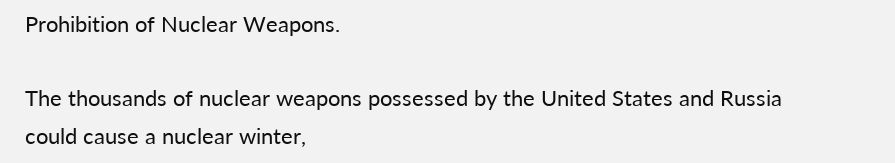Prohibition of Nuclear Weapons.

The thousands of nuclear weapons possessed by the United States and Russia could cause a nuclear winter,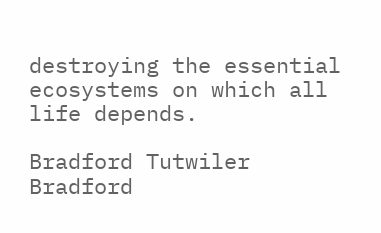destroying the essential ecosystems on which all life depends.

Bradford Tutwiler
Bradford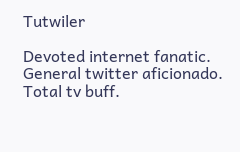Tutwiler

Devoted internet fanatic. General twitter aficionado. Total tv buff.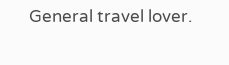General travel lover.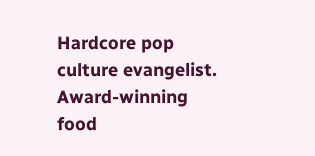Hardcore pop culture evangelist. Award-winning food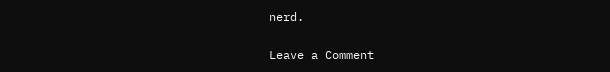nerd.

Leave a Comment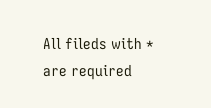All fileds with * are required